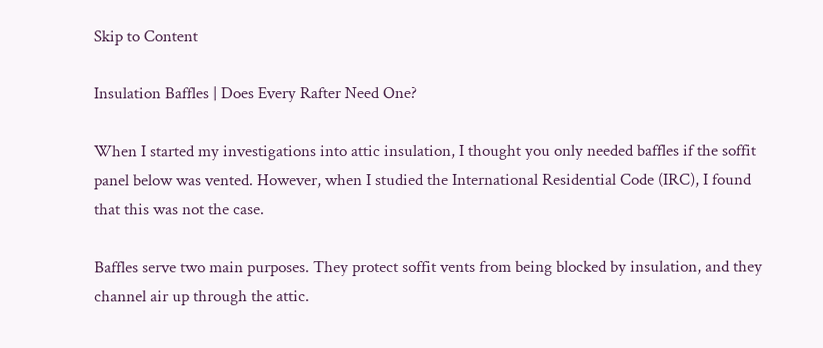Skip to Content

Insulation Baffles | Does Every Rafter Need One?

When I started my investigations into attic insulation, I thought you only needed baffles if the soffit panel below was vented. However, when I studied the International Residential Code (IRC), I found that this was not the case.

Baffles serve two main purposes. They protect soffit vents from being blocked by insulation, and they channel air up through the attic.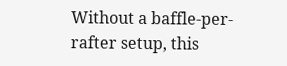Without a baffle-per-rafter setup, this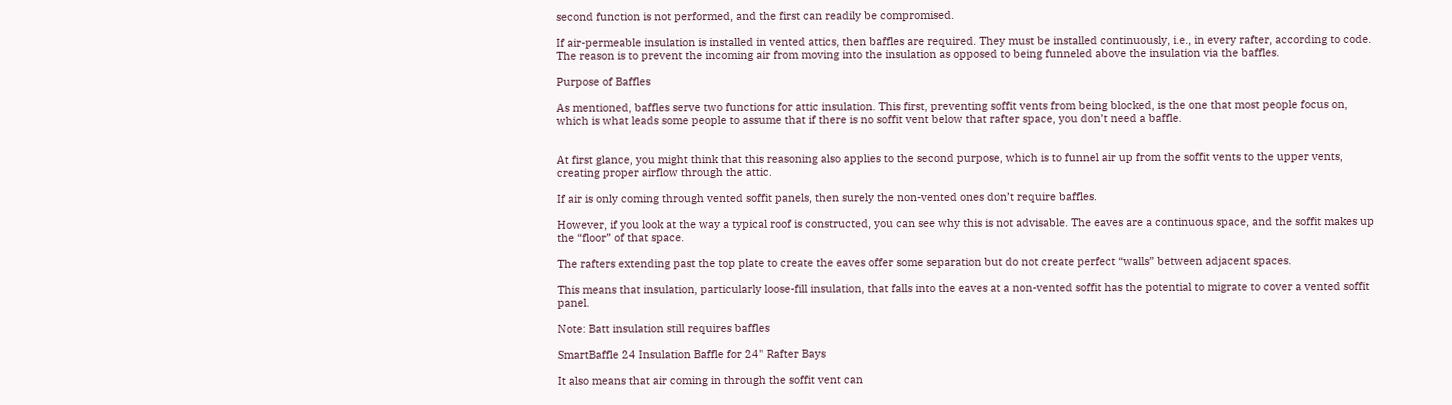second function is not performed, and the first can readily be compromised.

If air-permeable insulation is installed in vented attics, then baffles are required. They must be installed continuously, i.e., in every rafter, according to code. The reason is to prevent the incoming air from moving into the insulation as opposed to being funneled above the insulation via the baffles.

Purpose of Baffles

As mentioned, baffles serve two functions for attic insulation. This first, preventing soffit vents from being blocked, is the one that most people focus on, which is what leads some people to assume that if there is no soffit vent below that rafter space, you don’t need a baffle.


At first glance, you might think that this reasoning also applies to the second purpose, which is to funnel air up from the soffit vents to the upper vents, creating proper airflow through the attic.

If air is only coming through vented soffit panels, then surely the non-vented ones don’t require baffles.

However, if you look at the way a typical roof is constructed, you can see why this is not advisable. The eaves are a continuous space, and the soffit makes up the “floor” of that space.

The rafters extending past the top plate to create the eaves offer some separation but do not create perfect “walls” between adjacent spaces.

This means that insulation, particularly loose-fill insulation, that falls into the eaves at a non-vented soffit has the potential to migrate to cover a vented soffit panel.

Note: Batt insulation still requires baffles

SmartBaffle 24 Insulation Baffle for 24" Rafter Bays

It also means that air coming in through the soffit vent can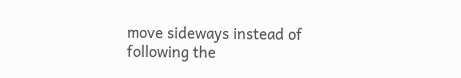move sideways instead of following the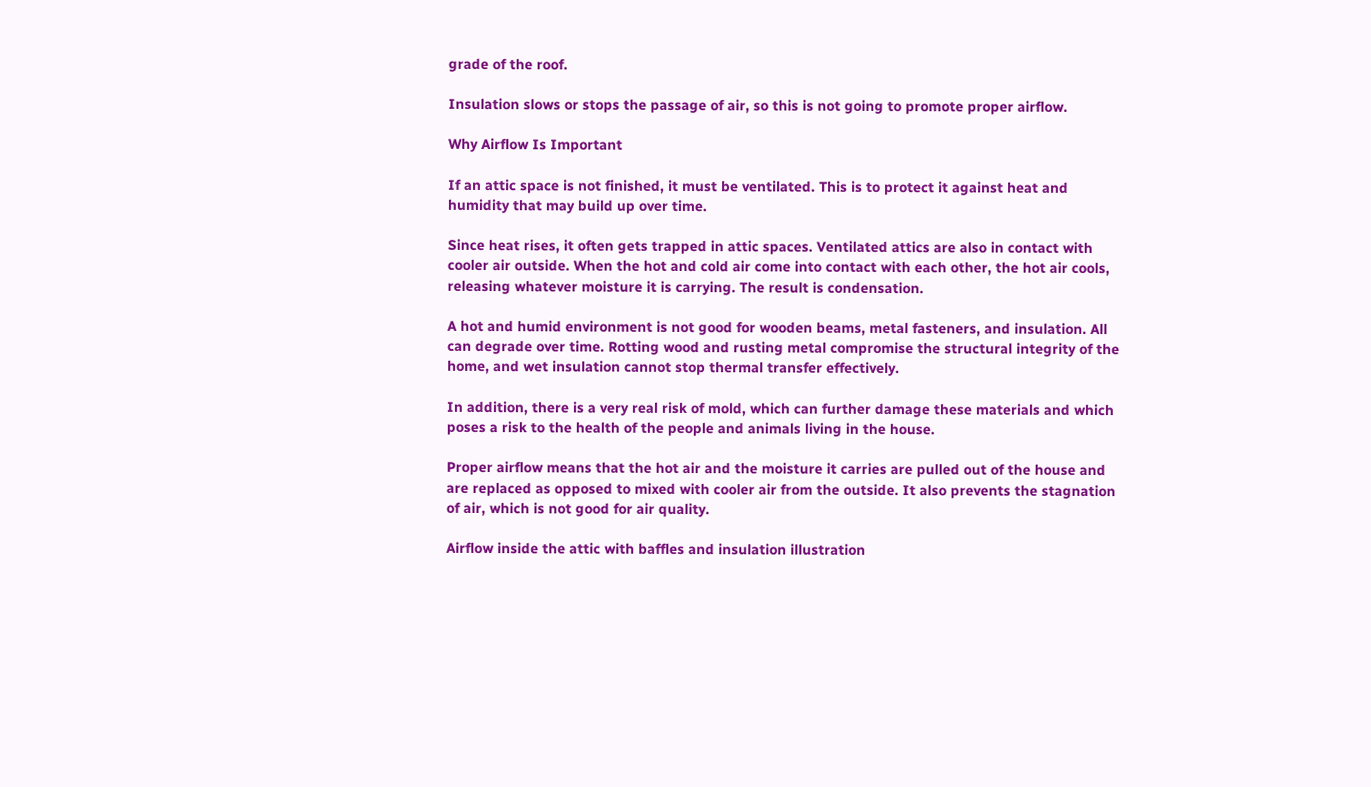grade of the roof.

Insulation slows or stops the passage of air, so this is not going to promote proper airflow.

Why Airflow Is Important

If an attic space is not finished, it must be ventilated. This is to protect it against heat and humidity that may build up over time.

Since heat rises, it often gets trapped in attic spaces. Ventilated attics are also in contact with cooler air outside. When the hot and cold air come into contact with each other, the hot air cools, releasing whatever moisture it is carrying. The result is condensation.

A hot and humid environment is not good for wooden beams, metal fasteners, and insulation. All can degrade over time. Rotting wood and rusting metal compromise the structural integrity of the home, and wet insulation cannot stop thermal transfer effectively.

In addition, there is a very real risk of mold, which can further damage these materials and which poses a risk to the health of the people and animals living in the house.

Proper airflow means that the hot air and the moisture it carries are pulled out of the house and are replaced as opposed to mixed with cooler air from the outside. It also prevents the stagnation of air, which is not good for air quality.

Airflow inside the attic with baffles and insulation illustration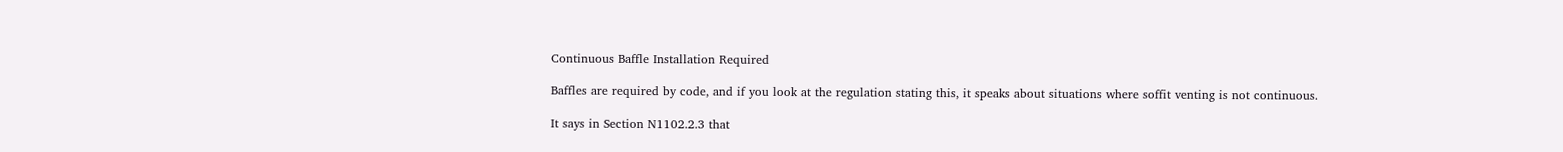Continuous Baffle Installation Required

Baffles are required by code, and if you look at the regulation stating this, it speaks about situations where soffit venting is not continuous.

It says in Section N1102.2.3 that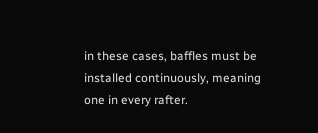in these cases, baffles must be installed continuously, meaning one in every rafter.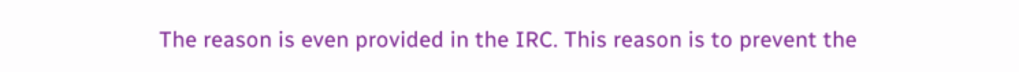The reason is even provided in the IRC. This reason is to prevent the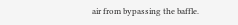air from bypassing the baffle.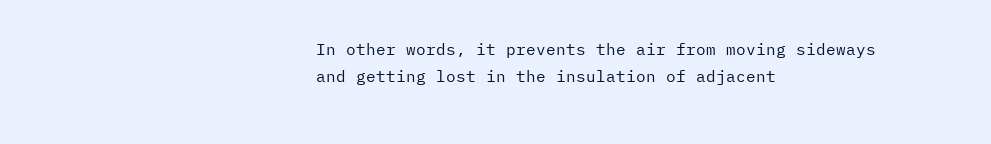In other words, it prevents the air from moving sideways and getting lost in the insulation of adjacent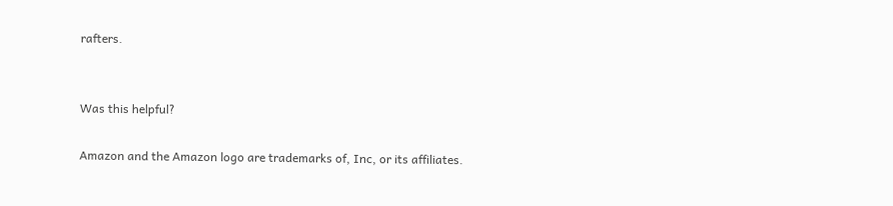rafters.


Was this helpful?

Amazon and the Amazon logo are trademarks of, Inc, or its affiliates.